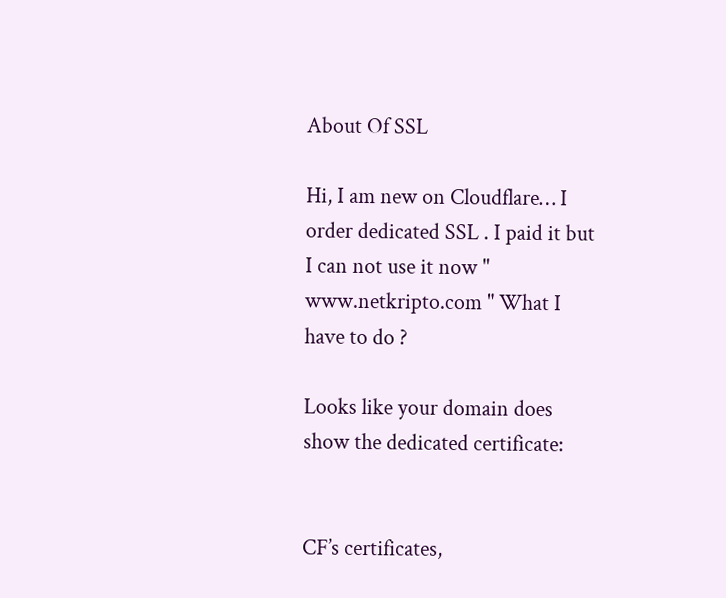About Of SSL

Hi, I am new on Cloudflare… I order dedicated SSL . I paid it but I can not use it now " www.netkripto.com " What I have to do ?

Looks like your domain does show the dedicated certificate:


CF’s certificates,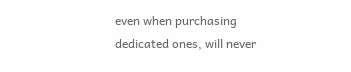even when purchasing dedicated ones, will never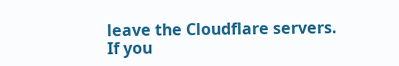leave the Cloudflare servers. If you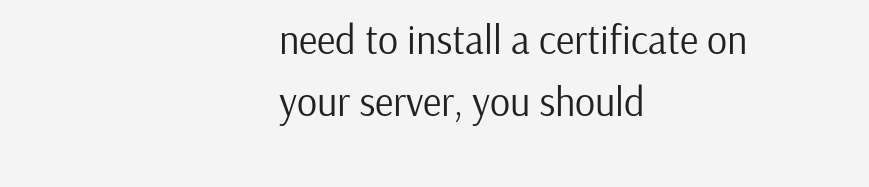need to install a certificate on your server, you should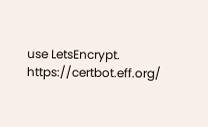use LetsEncrypt. https://certbot.eff.org/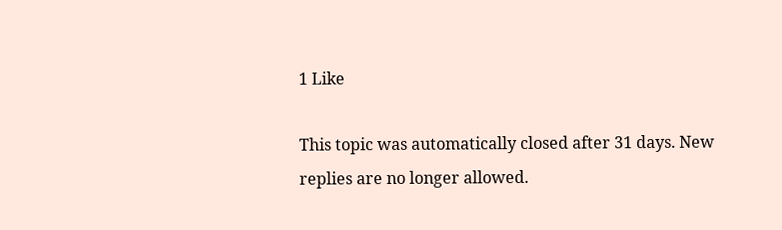1 Like

This topic was automatically closed after 31 days. New replies are no longer allowed.